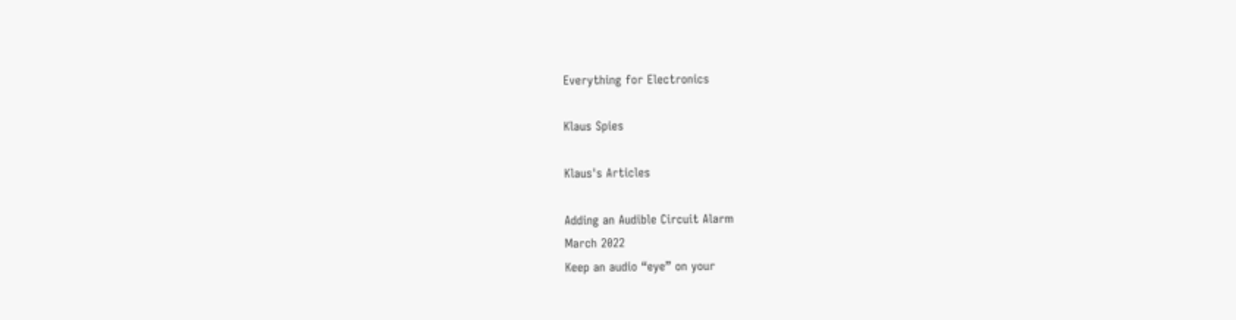Everything for Electronics

Klaus Spies

Klaus's Articles

Adding an Audible Circuit Alarm
March 2022
Keep an audio “eye” on your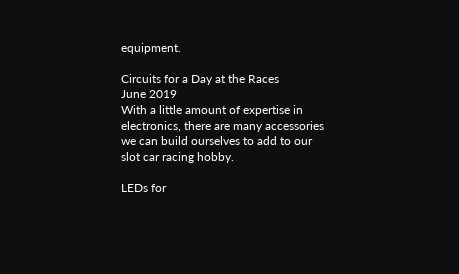equipment.

Circuits for a Day at the Races
June 2019
With a little amount of expertise in electronics, there are many accessories we can build ourselves to add to our slot car racing hobby.

LEDs for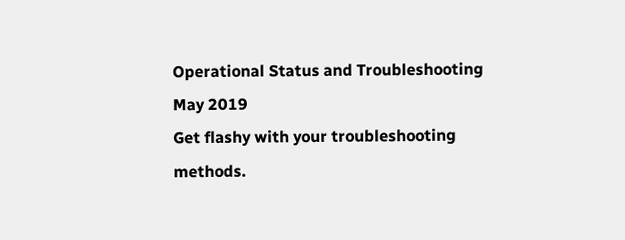Operational Status and Troubleshooting
May 2019
Get flashy with your troubleshooting methods.